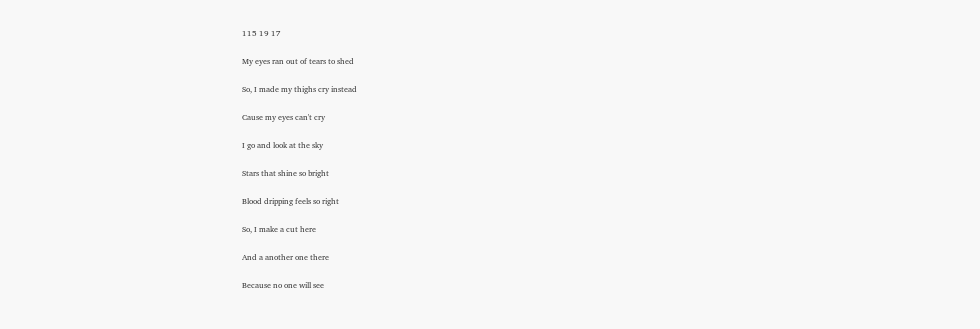115 19 17

My eyes ran out of tears to shed

So, I made my thighs cry instead

Cause my eyes can't cry

I go and look at the sky

Stars that shine so bright

Blood dripping feels so right

So, I make a cut here

And a another one there

Because no one will see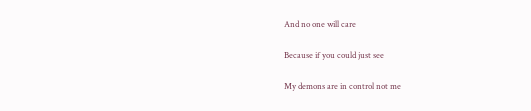And no one will care

Because if you could just see

My demons are in control not me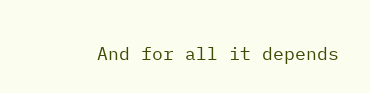And for all it depends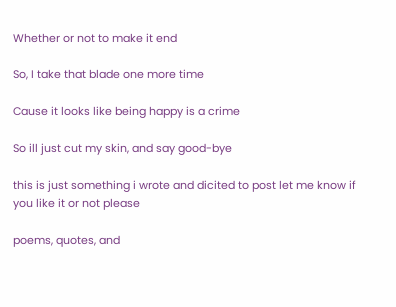Whether or not to make it end

So, I take that blade one more time

Cause it looks like being happy is a crime

So ill just cut my skin, and say good-bye

this is just something i wrote and dicited to post let me know if you like it or not please

poems, quotes, and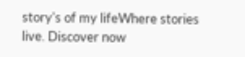story's of my lifeWhere stories live. Discover now